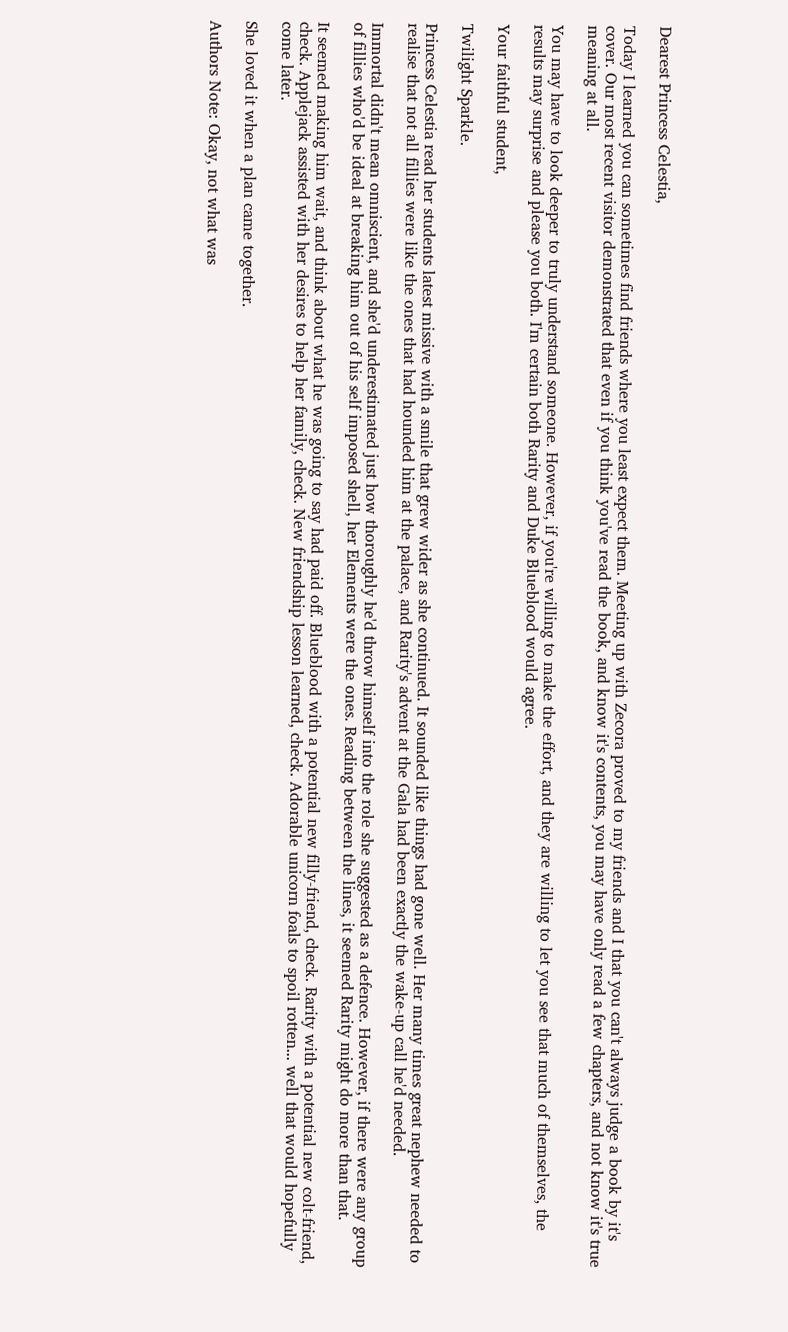Dearest Princess Celestia,

Today I learned you can sometimes find friends where you least expect them. Meeting up with Zecora proved to my friends and I that you can't always judge a book by it's cover. Our most recent visitor demonstrated that even if you think you've read the book, and know it's contents, you may have only read a few chapters, and not know it's true meaning at all.

You may have to look deeper to truly understand someone. However, if you're willing to make the effort, and they are willing to let you see that much of themselves, the results may surprise and please you both. I'm certain both Rarity and Duke Blueblood would agree.

Your faithful student,

Twilight Sparkle.

Princess Celestia read her students latest missive with a smile that grew wider as she continued. It sounded like things had gone well. Her many times great nephew needed to realise that not all fillies were like the ones that had hounded him at the palace, and Rarity's advent at the Gala had been exactly the wake-up call he'd needed.

Immortal didn't mean omniscient, and she'd underestimated just how thoroughly he'd throw himself into the role she suggested as a defence. However, if there were any group of fillies who'd be ideal at breaking him out of his self imposed shell, her Elements were the ones. Reading between the lines, it seemed Rarity might do more than that.

It seemed making him wait, and think about what he was going to say had paid off. Blueblood with a potential new filly-friend, check. Rarity with a potential new colt-friend, check. Applejack assisted with her desires to help her family, check. New friendship lesson learned, check. Adorable unicorn foals to spoil rotten... well that would hopefully come later.

She loved it when a plan came together.

Authors Note: Okay, not what was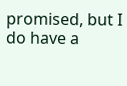promised, but I do have a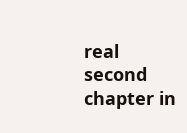real second chapter in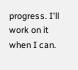progress. I'll work on it when I can.